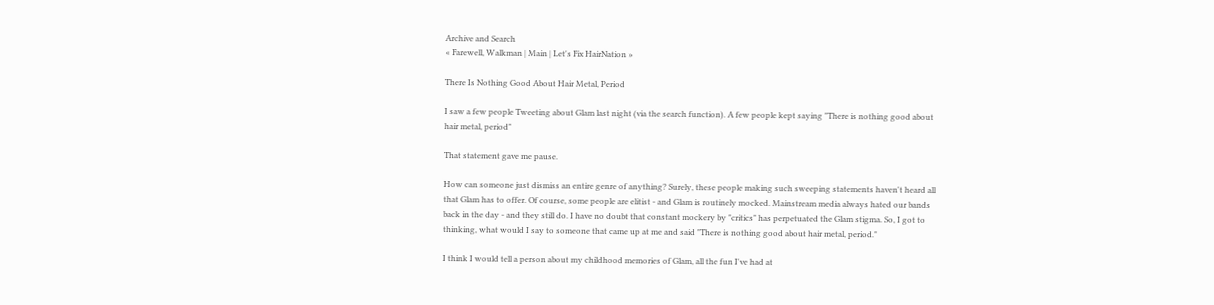Archive and Search
« Farewell, Walkman | Main | Let's Fix HairNation »

There Is Nothing Good About Hair Metal, Period

I saw a few people Tweeting about Glam last night (via the search function). A few people kept saying "There is nothing good about hair metal, period"

That statement gave me pause.

How can someone just dismiss an entire genre of anything? Surely, these people making such sweeping statements haven't heard all that Glam has to offer. Of course, some people are elitist - and Glam is routinely mocked. Mainstream media always hated our bands back in the day - and they still do. I have no doubt that constant mockery by "critics" has perpetuated the Glam stigma. So, I got to thinking, what would I say to someone that came up at me and said "There is nothing good about hair metal, period."

I think I would tell a person about my childhood memories of Glam, all the fun I've had at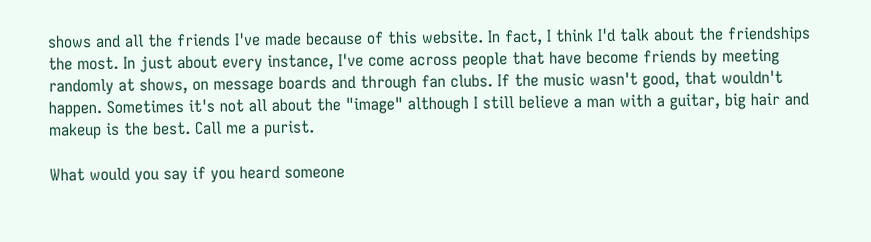shows and all the friends I've made because of this website. In fact, I think I'd talk about the friendships the most. In just about every instance, I've come across people that have become friends by meeting randomly at shows, on message boards and through fan clubs. If the music wasn't good, that wouldn't happen. Sometimes it's not all about the "image" although I still believe a man with a guitar, big hair and makeup is the best. Call me a purist.

What would you say if you heard someone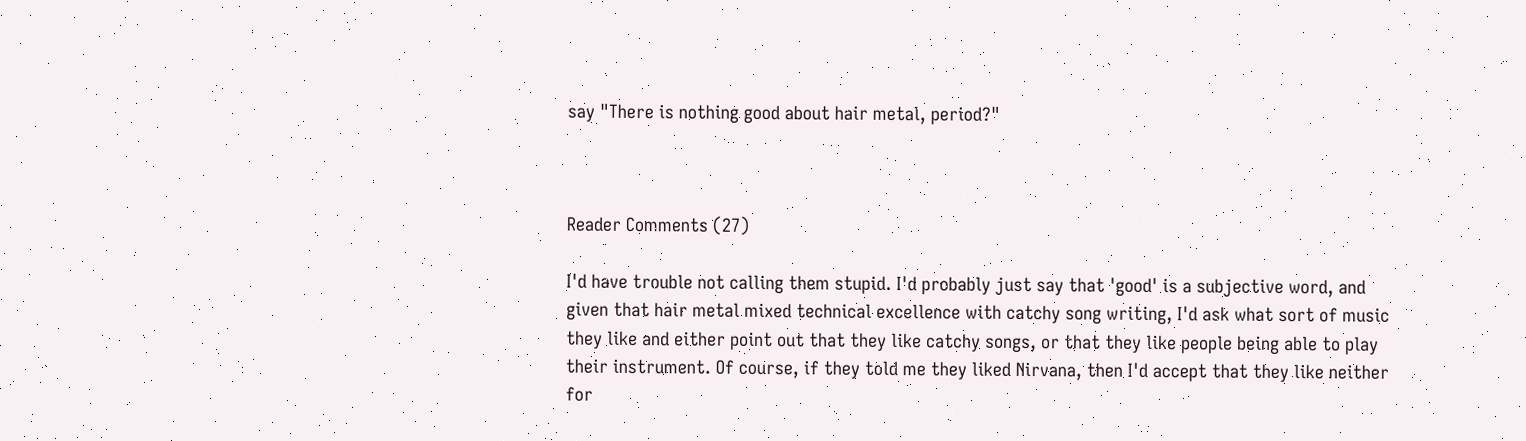say "There is nothing good about hair metal, period?"



Reader Comments (27)

I'd have trouble not calling them stupid. I'd probably just say that 'good' is a subjective word, and given that hair metal mixed technical excellence with catchy song writing, I'd ask what sort of music they like and either point out that they like catchy songs, or that they like people being able to play their instrument. Of course, if they told me they liked Nirvana, then I'd accept that they like neither for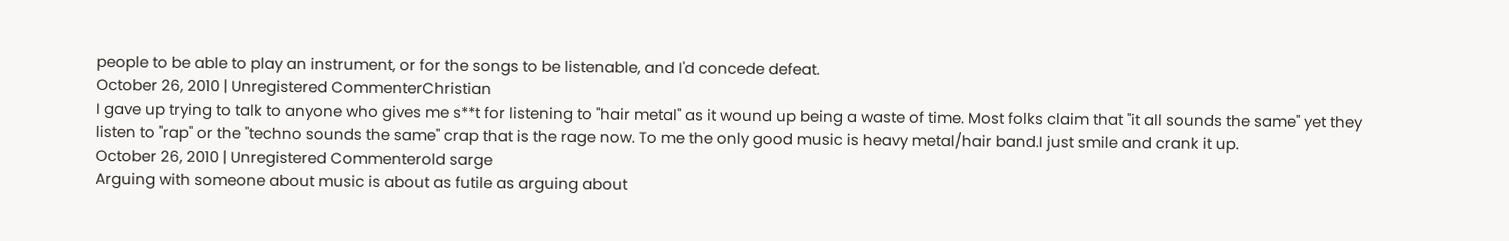people to be able to play an instrument, or for the songs to be listenable, and I'd concede defeat.
October 26, 2010 | Unregistered CommenterChristian
I gave up trying to talk to anyone who gives me s**t for listening to "hair metal" as it wound up being a waste of time. Most folks claim that "it all sounds the same" yet they listen to "rap" or the "techno sounds the same" crap that is the rage now. To me the only good music is heavy metal/hair band.I just smile and crank it up.
October 26, 2010 | Unregistered Commenterold sarge
Arguing with someone about music is about as futile as arguing about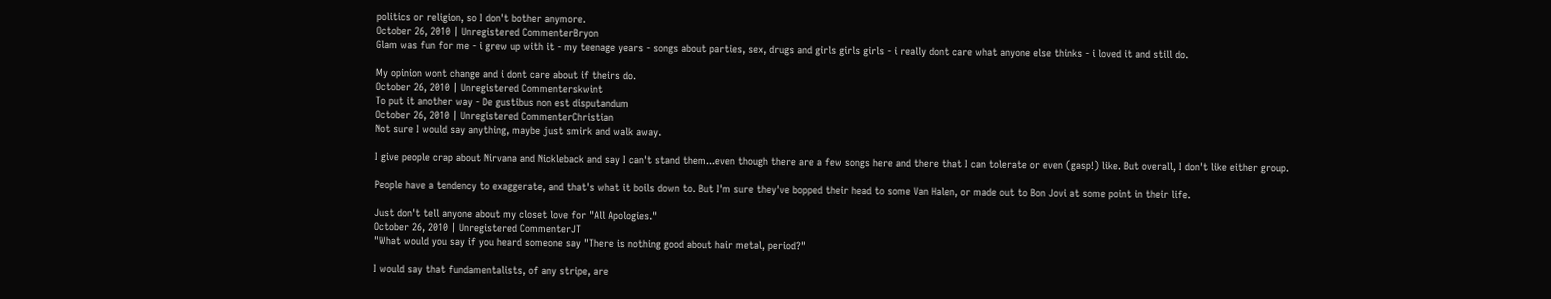politics or religion, so I don't bother anymore.
October 26, 2010 | Unregistered CommenterBryon
Glam was fun for me - i grew up with it - my teenage years - songs about parties, sex, drugs and girls girls girls - i really dont care what anyone else thinks - i loved it and still do.

My opinion wont change and i dont care about if theirs do.
October 26, 2010 | Unregistered Commenterskwint
To put it another way - De gustibus non est disputandum
October 26, 2010 | Unregistered CommenterChristian
Not sure I would say anything, maybe just smirk and walk away.

I give people crap about Nirvana and Nickleback and say I can't stand them...even though there are a few songs here and there that I can tolerate or even (gasp!) like. But overall, I don't like either group.

People have a tendency to exaggerate, and that's what it boils down to. But I'm sure they've bopped their head to some Van Halen, or made out to Bon Jovi at some point in their life.

Just don't tell anyone about my closet love for "All Apologies."
October 26, 2010 | Unregistered CommenterJT
"What would you say if you heard someone say "There is nothing good about hair metal, period?"

I would say that fundamentalists, of any stripe, are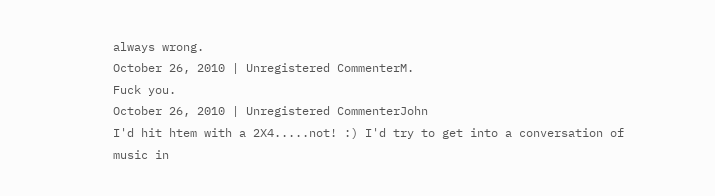always wrong.
October 26, 2010 | Unregistered CommenterM.
Fuck you.
October 26, 2010 | Unregistered CommenterJohn
I'd hit htem with a 2X4.....not! :) I'd try to get into a conversation of music in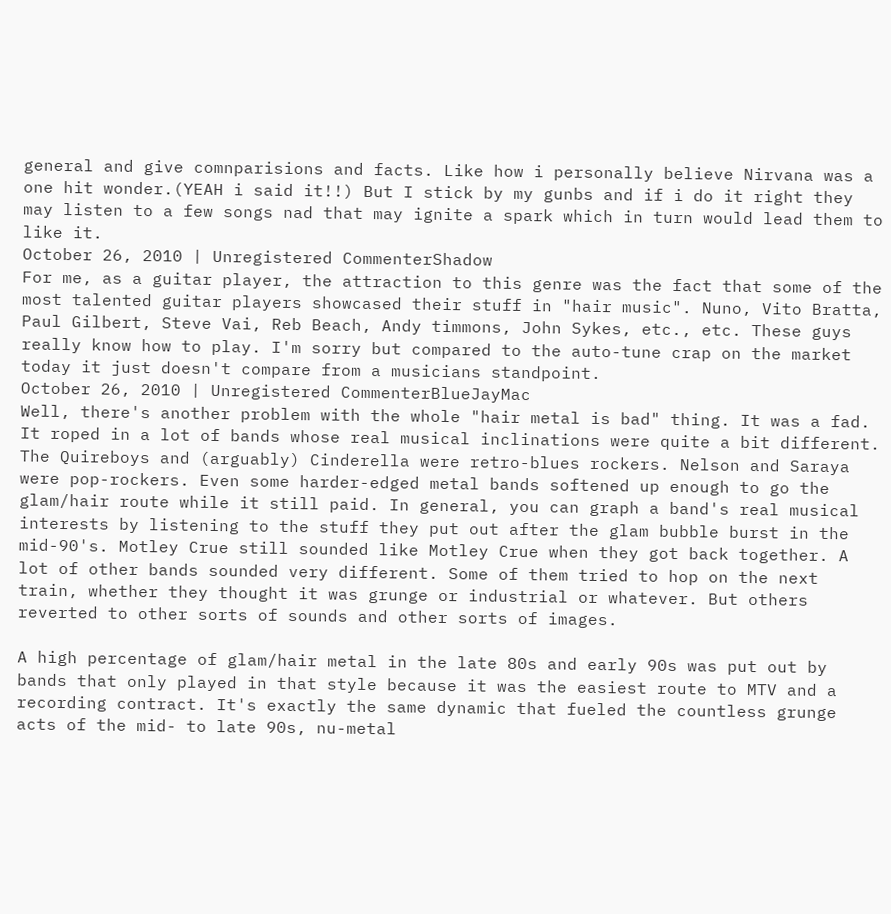general and give comnparisions and facts. Like how i personally believe Nirvana was a one hit wonder.(YEAH i said it!!) But I stick by my gunbs and if i do it right they may listen to a few songs nad that may ignite a spark which in turn would lead them to like it.
October 26, 2010 | Unregistered CommenterShadow
For me, as a guitar player, the attraction to this genre was the fact that some of the most talented guitar players showcased their stuff in "hair music". Nuno, Vito Bratta, Paul Gilbert, Steve Vai, Reb Beach, Andy timmons, John Sykes, etc., etc. These guys really know how to play. I'm sorry but compared to the auto-tune crap on the market today it just doesn't compare from a musicians standpoint.
October 26, 2010 | Unregistered CommenterBlueJayMac
Well, there's another problem with the whole "hair metal is bad" thing. It was a fad. It roped in a lot of bands whose real musical inclinations were quite a bit different. The Quireboys and (arguably) Cinderella were retro-blues rockers. Nelson and Saraya were pop-rockers. Even some harder-edged metal bands softened up enough to go the glam/hair route while it still paid. In general, you can graph a band's real musical interests by listening to the stuff they put out after the glam bubble burst in the mid-90's. Motley Crue still sounded like Motley Crue when they got back together. A lot of other bands sounded very different. Some of them tried to hop on the next train, whether they thought it was grunge or industrial or whatever. But others reverted to other sorts of sounds and other sorts of images.

A high percentage of glam/hair metal in the late 80s and early 90s was put out by bands that only played in that style because it was the easiest route to MTV and a recording contract. It's exactly the same dynamic that fueled the countless grunge acts of the mid- to late 90s, nu-metal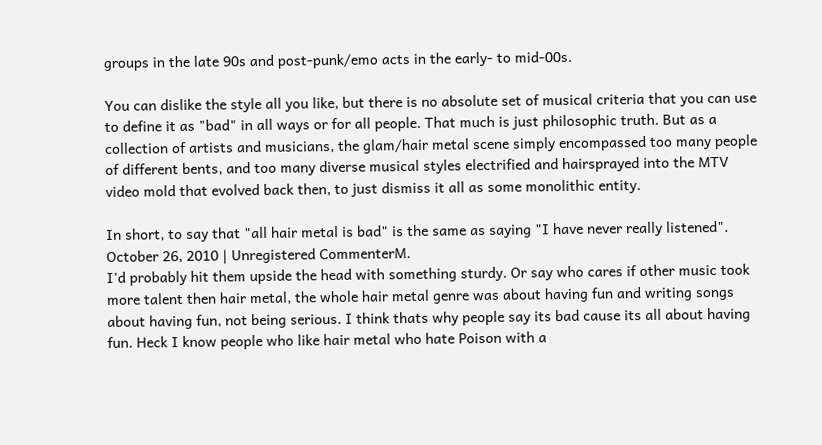groups in the late 90s and post-punk/emo acts in the early- to mid-00s.

You can dislike the style all you like, but there is no absolute set of musical criteria that you can use to define it as "bad" in all ways or for all people. That much is just philosophic truth. But as a collection of artists and musicians, the glam/hair metal scene simply encompassed too many people of different bents, and too many diverse musical styles electrified and hairsprayed into the MTV video mold that evolved back then, to just dismiss it all as some monolithic entity.

In short, to say that "all hair metal is bad" is the same as saying "I have never really listened".
October 26, 2010 | Unregistered CommenterM.
I'd probably hit them upside the head with something sturdy. Or say who cares if other music took more talent then hair metal, the whole hair metal genre was about having fun and writing songs about having fun, not being serious. I think thats why people say its bad cause its all about having fun. Heck I know people who like hair metal who hate Poison with a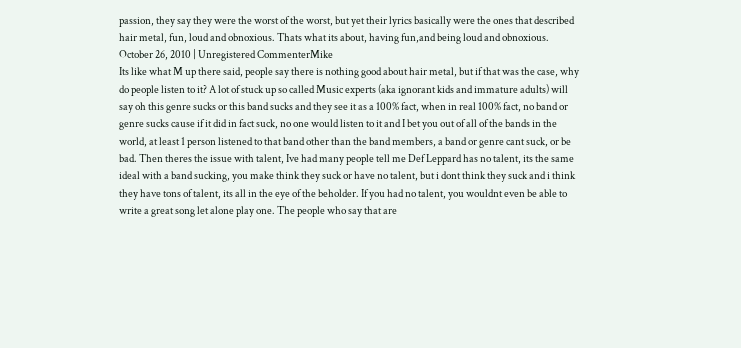passion, they say they were the worst of the worst, but yet their lyrics basically were the ones that described hair metal, fun, loud and obnoxious. Thats what its about, having fun,and being loud and obnoxious.
October 26, 2010 | Unregistered CommenterMike
Its like what M up there said, people say there is nothing good about hair metal, but if that was the case, why do people listen to it? A lot of stuck up so called Music experts (aka ignorant kids and immature adults) will say oh this genre sucks or this band sucks and they see it as a 100% fact, when in real 100% fact, no band or genre sucks cause if it did in fact suck, no one would listen to it and I bet you out of all of the bands in the world, at least 1 person listened to that band other than the band members, a band or genre cant suck, or be bad. Then theres the issue with talent, Ive had many people tell me Def Leppard has no talent, its the same ideal with a band sucking, you make think they suck or have no talent, but i dont think they suck and i think they have tons of talent, its all in the eye of the beholder. If you had no talent, you wouldnt even be able to write a great song let alone play one. The people who say that are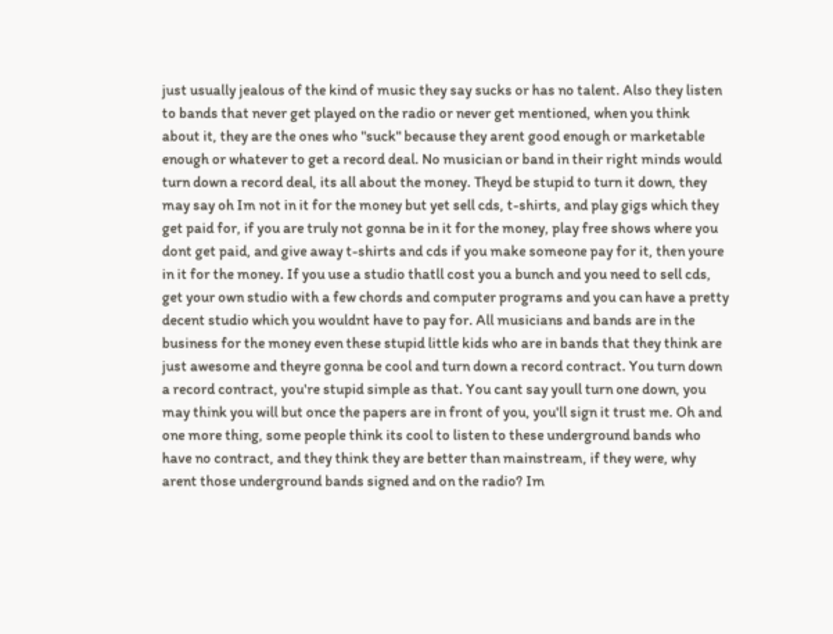just usually jealous of the kind of music they say sucks or has no talent. Also they listen to bands that never get played on the radio or never get mentioned, when you think about it, they are the ones who "suck" because they arent good enough or marketable enough or whatever to get a record deal. No musician or band in their right minds would turn down a record deal, its all about the money. Theyd be stupid to turn it down, they may say oh Im not in it for the money but yet sell cds, t-shirts, and play gigs which they get paid for, if you are truly not gonna be in it for the money, play free shows where you dont get paid, and give away t-shirts and cds if you make someone pay for it, then youre in it for the money. If you use a studio thatll cost you a bunch and you need to sell cds, get your own studio with a few chords and computer programs and you can have a pretty decent studio which you wouldnt have to pay for. All musicians and bands are in the business for the money even these stupid little kids who are in bands that they think are just awesome and theyre gonna be cool and turn down a record contract. You turn down a record contract, you're stupid simple as that. You cant say youll turn one down, you may think you will but once the papers are in front of you, you'll sign it trust me. Oh and one more thing, some people think its cool to listen to these underground bands who have no contract, and they think they are better than mainstream, if they were, why arent those underground bands signed and on the radio? Im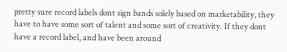pretty sure record labels dont sign bands solely based on marketability, they have to have some sort of talent and some sort of creativity. If they dont have a record label, and have been around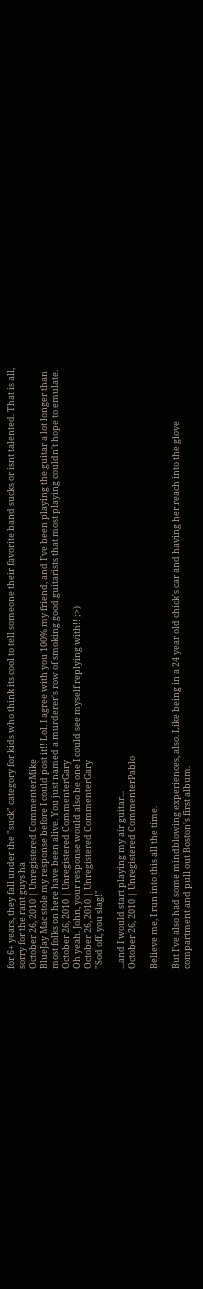for 6+ years, they fall under the "suck" category for kids who think its cool to tell someone their favorite band sucks or isnt talented. That is all, sorry for the rant guys ha
October 26, 2010 | Unregistered CommenterMike
BlueJay Mac stole my response before I could post it!! Lol. I agree with you 100% my friend, and I've been playing the guitar a lot longer than most folks on here have been alive. You just named a murderer's row of smoking good guitarists that most playing couldn't hope to emulate.
October 26, 2010 | Unregistered CommenterGary
Oh yeah. John, your response would also be one I could see myself replying with!! ;>)
October 26, 2010 | Unregistered CommenterGary
"Sod off, you slag!"

...and I would start playing my air guitar...
October 26, 2010 | Unregistered CommenterPablo

Believe me, I run into this all the time.

But I've also had some mindblowing experiences, also. Like being in a 24 year old chick's car and having her reach into the glove compartment and pull out Boston's first album.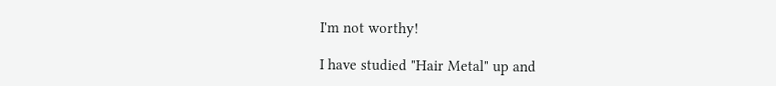I'm not worthy!

I have studied "Hair Metal" up and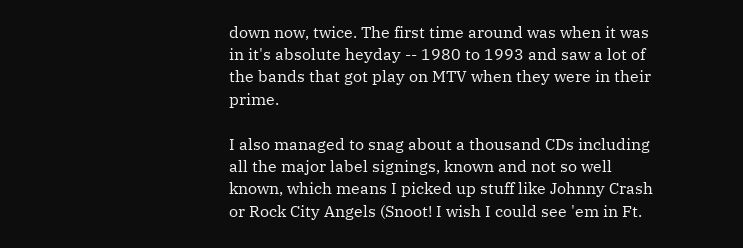down now, twice. The first time around was when it was in it's absolute heyday -- 1980 to 1993 and saw a lot of the bands that got play on MTV when they were in their prime.

I also managed to snag about a thousand CDs including all the major label signings, known and not so well known, which means I picked up stuff like Johnny Crash or Rock City Angels (Snoot! I wish I could see 'em in Ft.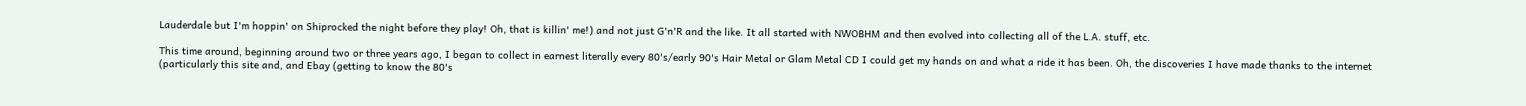Lauderdale but I'm hoppin' on Shiprocked the night before they play! Oh, that is killin' me!) and not just G'n'R and the like. It all started with NWOBHM and then evolved into collecting all of the L.A. stuff, etc.

This time around, beginning around two or three years ago, I began to collect in earnest literally every 80's/early 90's Hair Metal or Glam Metal CD I could get my hands on and what a ride it has been. Oh, the discoveries I have made thanks to the internet (particularly this site and, and Ebay (getting to know the 80's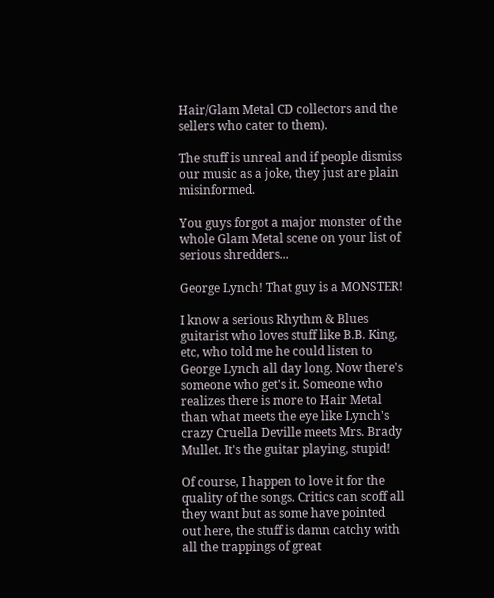Hair/Glam Metal CD collectors and the sellers who cater to them).

The stuff is unreal and if people dismiss our music as a joke, they just are plain misinformed.

You guys forgot a major monster of the whole Glam Metal scene on your list of serious shredders...

George Lynch! That guy is a MONSTER!

I know a serious Rhythm & Blues guitarist who loves stuff like B.B. King, etc, who told me he could listen to George Lynch all day long. Now there's someone who get's it. Someone who realizes there is more to Hair Metal than what meets the eye like Lynch's crazy Cruella Deville meets Mrs. Brady Mullet. It's the guitar playing, stupid!

Of course, I happen to love it for the quality of the songs. Critics can scoff all they want but as some have pointed out here, the stuff is damn catchy with all the trappings of great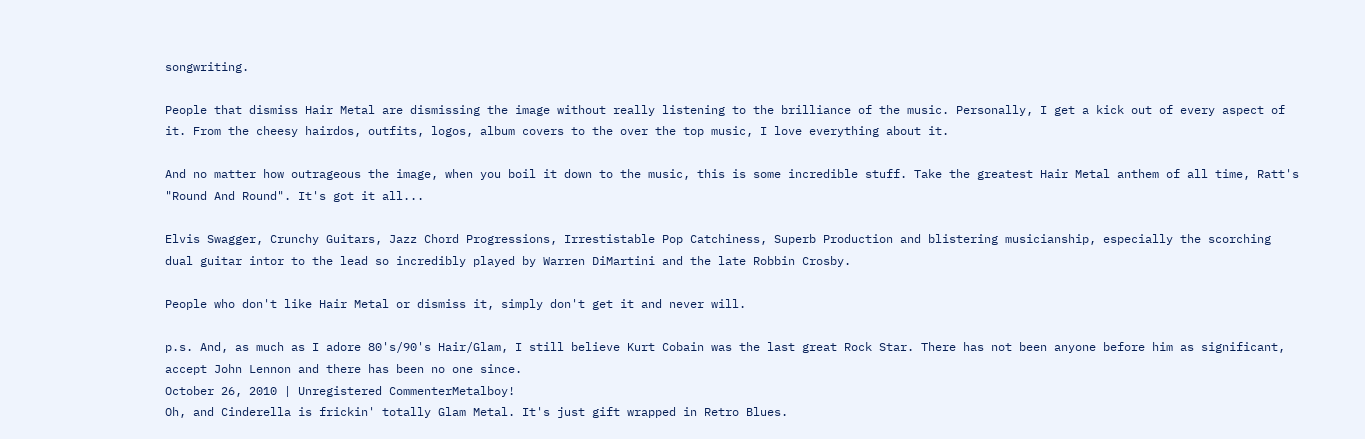songwriting.

People that dismiss Hair Metal are dismissing the image without really listening to the brilliance of the music. Personally, I get a kick out of every aspect of it. From the cheesy hairdos, outfits, logos, album covers to the over the top music, I love everything about it.

And no matter how outrageous the image, when you boil it down to the music, this is some incredible stuff. Take the greatest Hair Metal anthem of all time, Ratt's "Round And Round". It's got it all...

Elvis Swagger, Crunchy Guitars, Jazz Chord Progressions, Irrestistable Pop Catchiness, Superb Production and blistering musicianship, especially the scorching dual guitar intor to the lead so incredibly played by Warren DiMartini and the late Robbin Crosby.

People who don't like Hair Metal or dismiss it, simply don't get it and never will.

p.s. And, as much as I adore 80's/90's Hair/Glam, I still believe Kurt Cobain was the last great Rock Star. There has not been anyone before him as significant, accept John Lennon and there has been no one since.
October 26, 2010 | Unregistered CommenterMetalboy!
Oh, and Cinderella is frickin' totally Glam Metal. It's just gift wrapped in Retro Blues.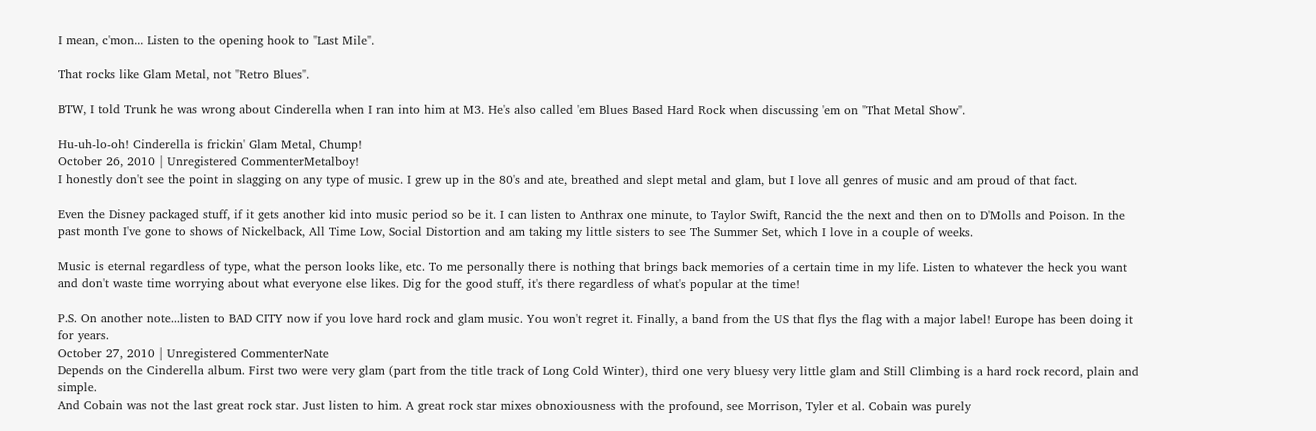I mean, c'mon... Listen to the opening hook to "Last Mile".

That rocks like Glam Metal, not "Retro Blues".

BTW, I told Trunk he was wrong about Cinderella when I ran into him at M3. He's also called 'em Blues Based Hard Rock when discussing 'em on "That Metal Show".

Hu-uh-lo-oh! Cinderella is frickin' Glam Metal, Chump!
October 26, 2010 | Unregistered CommenterMetalboy!
I honestly don't see the point in slagging on any type of music. I grew up in the 80's and ate, breathed and slept metal and glam, but I love all genres of music and am proud of that fact.

Even the Disney packaged stuff, if it gets another kid into music period so be it. I can listen to Anthrax one minute, to Taylor Swift, Rancid the the next and then on to D'Molls and Poison. In the past month I've gone to shows of Nickelback, All Time Low, Social Distortion and am taking my little sisters to see The Summer Set, which I love in a couple of weeks.

Music is eternal regardless of type, what the person looks like, etc. To me personally there is nothing that brings back memories of a certain time in my life. Listen to whatever the heck you want and don't waste time worrying about what everyone else likes. Dig for the good stuff, it's there regardless of what's popular at the time!

P.S. On another note...listen to BAD CITY now if you love hard rock and glam music. You won't regret it. Finally, a band from the US that flys the flag with a major label! Europe has been doing it for years.
October 27, 2010 | Unregistered CommenterNate
Depends on the Cinderella album. First two were very glam (part from the title track of Long Cold Winter), third one very bluesy very little glam and Still Climbing is a hard rock record, plain and simple.
And Cobain was not the last great rock star. Just listen to him. A great rock star mixes obnoxiousness with the profound, see Morrison, Tyler et al. Cobain was purely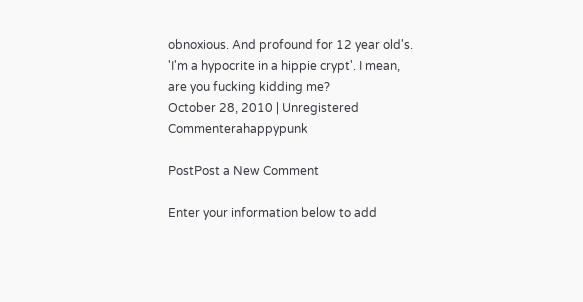obnoxious. And profound for 12 year old's.
'I'm a hypocrite in a hippie crypt'. I mean, are you fucking kidding me?
October 28, 2010 | Unregistered Commenterahappypunk

PostPost a New Comment

Enter your information below to add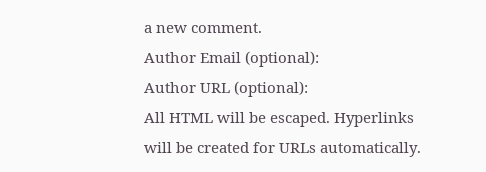a new comment.
Author Email (optional):
Author URL (optional):
All HTML will be escaped. Hyperlinks will be created for URLs automatically.